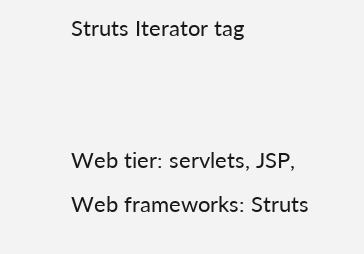Struts Iterator tag


Web tier: servlets, JSP, Web frameworks: Struts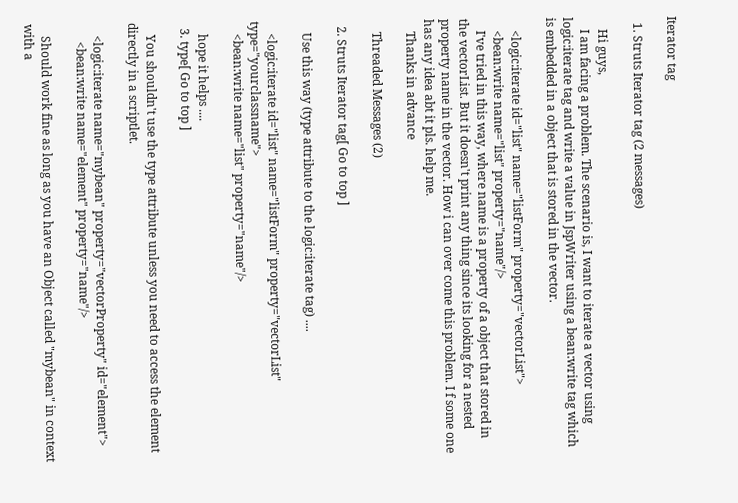Iterator tag

  1. Struts Iterator tag (2 messages)

    Hi guys,
    I am facing a problem. The scenario is, I want to iterate a vector using logic:iterate tag and write a value in JspWriter using a bean:write tag which is embedded in a object that is stored in the vector.

    <logic:iterate id="list" name="listForm" property="vectorList">
    <bean:write name="list" property="name"/>
    I've tried in this way, where name is a property of a object that stored in the vectorList. But it doesn't print any thing since its looking for a nested property name in the vector. How i can over come this problem. I f some one has any idea abt it pls. help me.
    Thanks in advance

    Threaded Messages (2)

  2. Struts Iterator tag[ Go to top ]

    Use this way (type attribute to the logic:iterate tag) ....

    <logic:iterate id="list" name="listForm" property="vectorList" type="yourclassname">
    <bean:write name="list" property="name"/>

    hope it helps ....
  3. type[ Go to top ]

    You shouldn't use the type attribute unless you need to access the element directly in a scriptlet.

    <logic:iterate name="mybean" property="vectorProperty" id="element">
      <bean:write name="element" property="name"/>

    Should work fine as long as you have an Object called "mybean" in context with a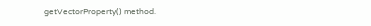getVectorProperty() method.